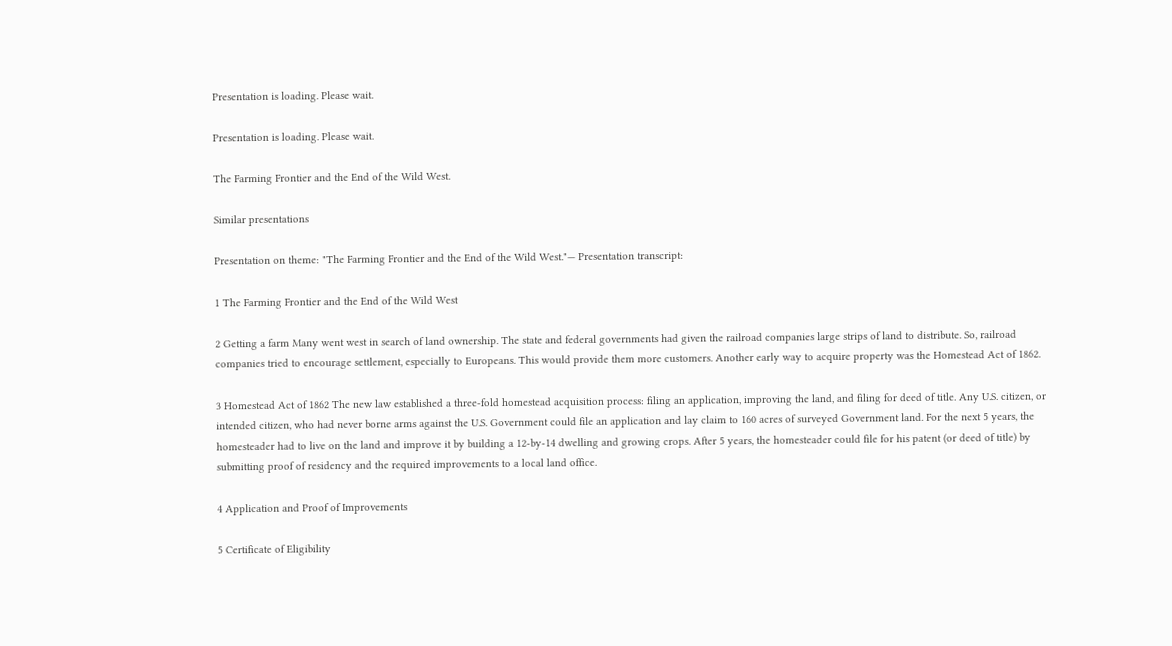Presentation is loading. Please wait.

Presentation is loading. Please wait.

The Farming Frontier and the End of the Wild West.

Similar presentations

Presentation on theme: "The Farming Frontier and the End of the Wild West."— Presentation transcript:

1 The Farming Frontier and the End of the Wild West

2 Getting a farm Many went west in search of land ownership. The state and federal governments had given the railroad companies large strips of land to distribute. So, railroad companies tried to encourage settlement, especially to Europeans. This would provide them more customers. Another early way to acquire property was the Homestead Act of 1862.

3 Homestead Act of 1862 The new law established a three-fold homestead acquisition process: filing an application, improving the land, and filing for deed of title. Any U.S. citizen, or intended citizen, who had never borne arms against the U.S. Government could file an application and lay claim to 160 acres of surveyed Government land. For the next 5 years, the homesteader had to live on the land and improve it by building a 12-by-14 dwelling and growing crops. After 5 years, the homesteader could file for his patent (or deed of title) by submitting proof of residency and the required improvements to a local land office.

4 Application and Proof of Improvements

5 Certificate of Eligibility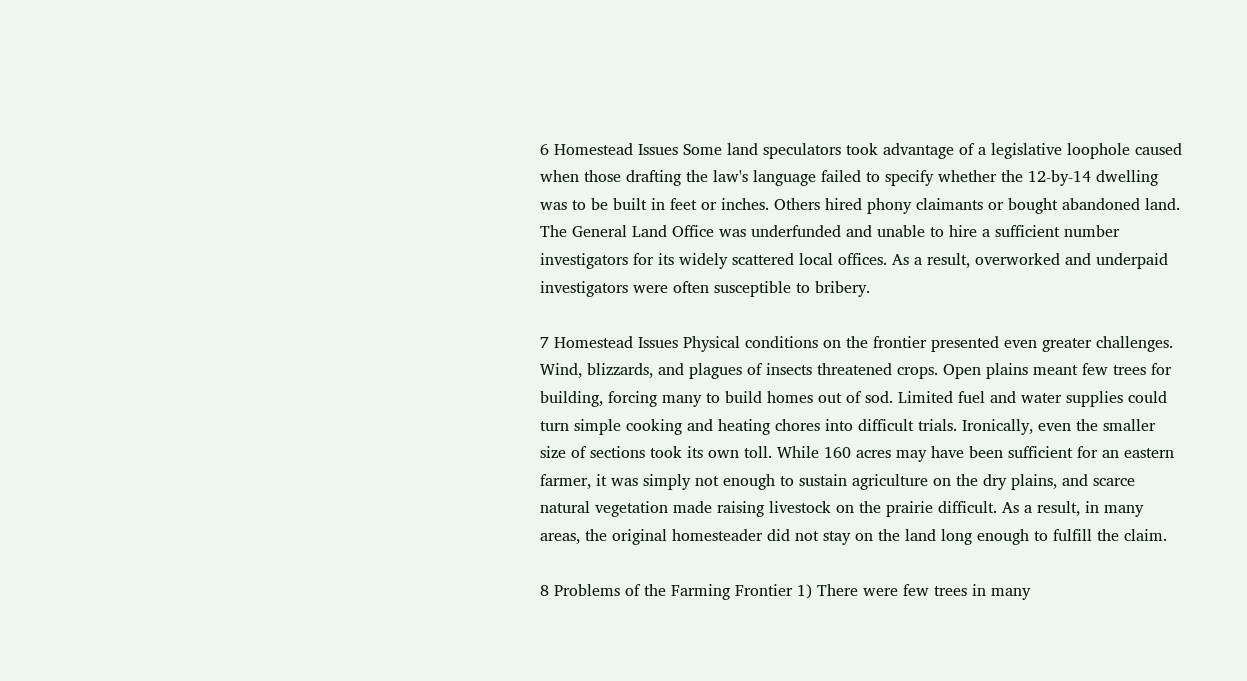6 Homestead Issues Some land speculators took advantage of a legislative loophole caused when those drafting the law's language failed to specify whether the 12-by-14 dwelling was to be built in feet or inches. Others hired phony claimants or bought abandoned land. The General Land Office was underfunded and unable to hire a sufficient number investigators for its widely scattered local offices. As a result, overworked and underpaid investigators were often susceptible to bribery.

7 Homestead Issues Physical conditions on the frontier presented even greater challenges. Wind, blizzards, and plagues of insects threatened crops. Open plains meant few trees for building, forcing many to build homes out of sod. Limited fuel and water supplies could turn simple cooking and heating chores into difficult trials. Ironically, even the smaller size of sections took its own toll. While 160 acres may have been sufficient for an eastern farmer, it was simply not enough to sustain agriculture on the dry plains, and scarce natural vegetation made raising livestock on the prairie difficult. As a result, in many areas, the original homesteader did not stay on the land long enough to fulfill the claim.

8 Problems of the Farming Frontier 1) There were few trees in many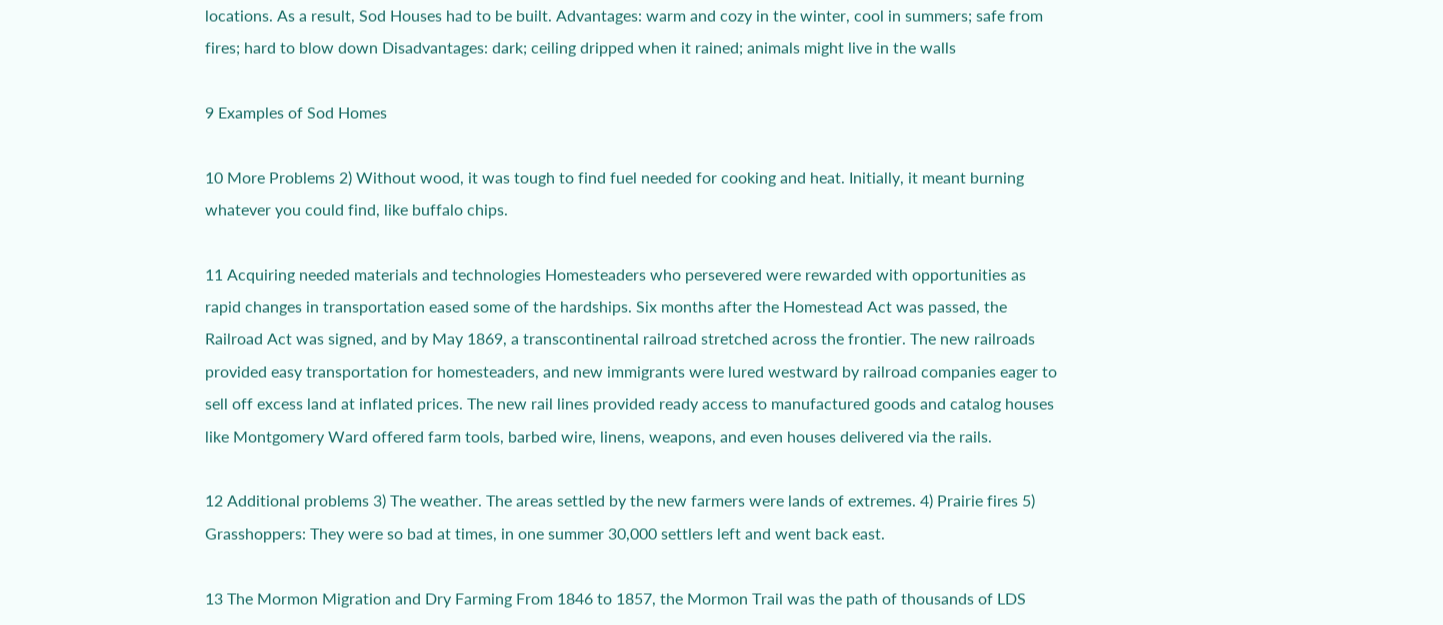locations. As a result, Sod Houses had to be built. Advantages: warm and cozy in the winter, cool in summers; safe from fires; hard to blow down Disadvantages: dark; ceiling dripped when it rained; animals might live in the walls

9 Examples of Sod Homes

10 More Problems 2) Without wood, it was tough to find fuel needed for cooking and heat. Initially, it meant burning whatever you could find, like buffalo chips.

11 Acquiring needed materials and technologies Homesteaders who persevered were rewarded with opportunities as rapid changes in transportation eased some of the hardships. Six months after the Homestead Act was passed, the Railroad Act was signed, and by May 1869, a transcontinental railroad stretched across the frontier. The new railroads provided easy transportation for homesteaders, and new immigrants were lured westward by railroad companies eager to sell off excess land at inflated prices. The new rail lines provided ready access to manufactured goods and catalog houses like Montgomery Ward offered farm tools, barbed wire, linens, weapons, and even houses delivered via the rails.

12 Additional problems 3) The weather. The areas settled by the new farmers were lands of extremes. 4) Prairie fires 5) Grasshoppers: They were so bad at times, in one summer 30,000 settlers left and went back east.

13 The Mormon Migration and Dry Farming From 1846 to 1857, the Mormon Trail was the path of thousands of LDS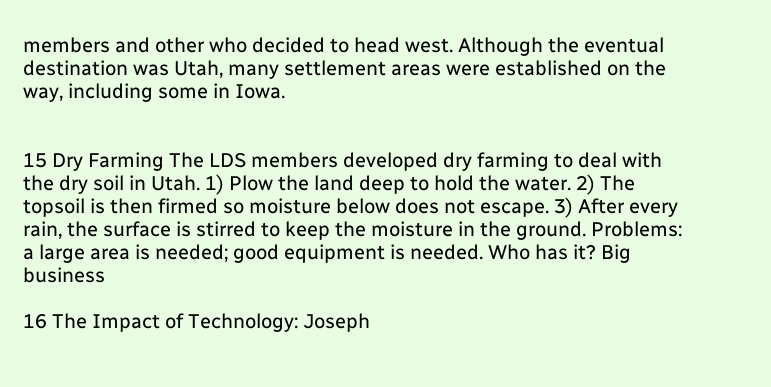members and other who decided to head west. Although the eventual destination was Utah, many settlement areas were established on the way, including some in Iowa.


15 Dry Farming The LDS members developed dry farming to deal with the dry soil in Utah. 1) Plow the land deep to hold the water. 2) The topsoil is then firmed so moisture below does not escape. 3) After every rain, the surface is stirred to keep the moisture in the ground. Problems: a large area is needed; good equipment is needed. Who has it? Big business

16 The Impact of Technology: Joseph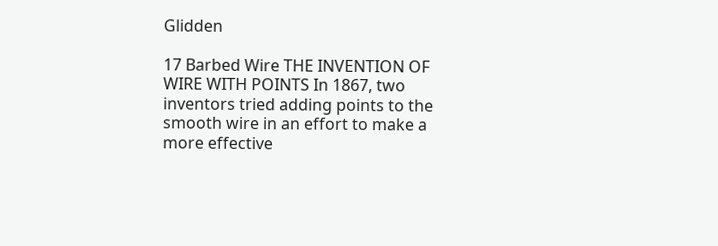Glidden

17 Barbed Wire THE INVENTION OF WIRE WITH POINTS In 1867, two inventors tried adding points to the smooth wire in an effort to make a more effective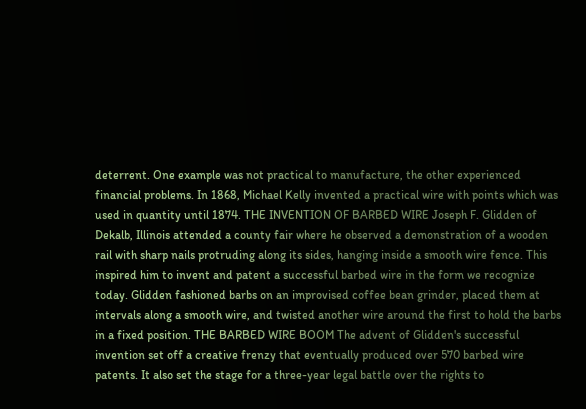deterrent. One example was not practical to manufacture, the other experienced financial problems. In 1868, Michael Kelly invented a practical wire with points which was used in quantity until 1874. THE INVENTION OF BARBED WIRE Joseph F. Glidden of Dekalb, Illinois attended a county fair where he observed a demonstration of a wooden rail with sharp nails protruding along its sides, hanging inside a smooth wire fence. This inspired him to invent and patent a successful barbed wire in the form we recognize today. Glidden fashioned barbs on an improvised coffee bean grinder, placed them at intervals along a smooth wire, and twisted another wire around the first to hold the barbs in a fixed position. THE BARBED WIRE BOOM The advent of Glidden's successful invention set off a creative frenzy that eventually produced over 570 barbed wire patents. It also set the stage for a three-year legal battle over the rights to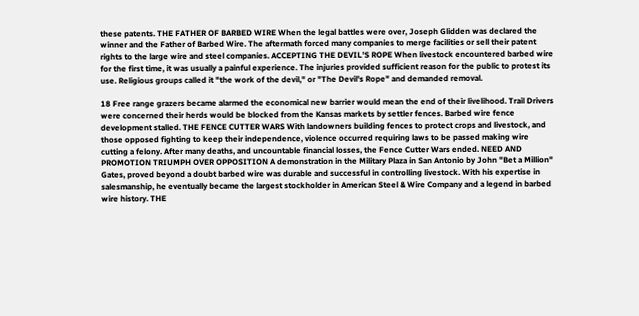these patents. THE FATHER OF BARBED WIRE When the legal battles were over, Joseph Glidden was declared the winner and the Father of Barbed Wire. The aftermath forced many companies to merge facilities or sell their patent rights to the large wire and steel companies. ACCEPTING THE DEVIL'S ROPE When livestock encountered barbed wire for the first time, it was usually a painful experience. The injuries provided sufficient reason for the public to protest its use. Religious groups called it "the work of the devil," or "The Devil's Rope" and demanded removal.

18 Free range grazers became alarmed the economical new barrier would mean the end of their livelihood. Trail Drivers were concerned their herds would be blocked from the Kansas markets by settler fences. Barbed wire fence development stalled. THE FENCE CUTTER WARS With landowners building fences to protect crops and livestock, and those opposed fighting to keep their independence, violence occurred requiring laws to be passed making wire cutting a felony. After many deaths, and uncountable financial losses, the Fence Cutter Wars ended. NEED AND PROMOTION TRIUMPH OVER OPPOSITION A demonstration in the Military Plaza in San Antonio by John "Bet a Million" Gates, proved beyond a doubt barbed wire was durable and successful in controlling livestock. With his expertise in salesmanship, he eventually became the largest stockholder in American Steel & Wire Company and a legend in barbed wire history. THE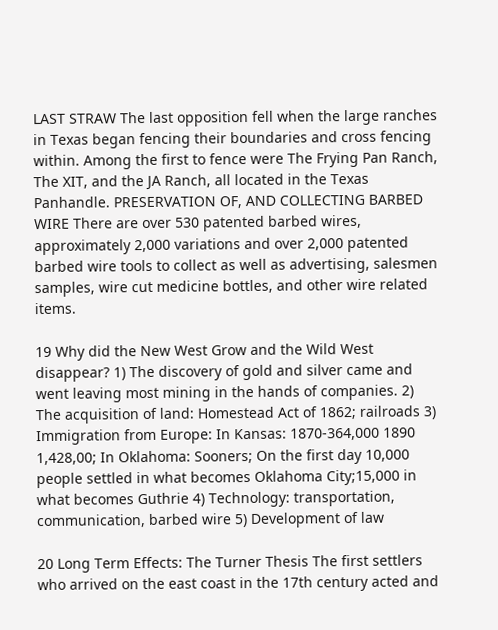LAST STRAW The last opposition fell when the large ranches in Texas began fencing their boundaries and cross fencing within. Among the first to fence were The Frying Pan Ranch, The XIT, and the JA Ranch, all located in the Texas Panhandle. PRESERVATION OF, AND COLLECTING BARBED WIRE There are over 530 patented barbed wires, approximately 2,000 variations and over 2,000 patented barbed wire tools to collect as well as advertising, salesmen samples, wire cut medicine bottles, and other wire related items.

19 Why did the New West Grow and the Wild West disappear? 1) The discovery of gold and silver came and went leaving most mining in the hands of companies. 2) The acquisition of land: Homestead Act of 1862; railroads 3) Immigration from Europe: In Kansas: 1870-364,000 1890 1,428,00; In Oklahoma: Sooners; On the first day 10,000 people settled in what becomes Oklahoma City;15,000 in what becomes Guthrie 4) Technology: transportation, communication, barbed wire 5) Development of law

20 Long Term Effects: The Turner Thesis The first settlers who arrived on the east coast in the 17th century acted and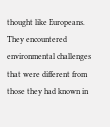thought like Europeans. They encountered environmental challenges that were different from those they had known in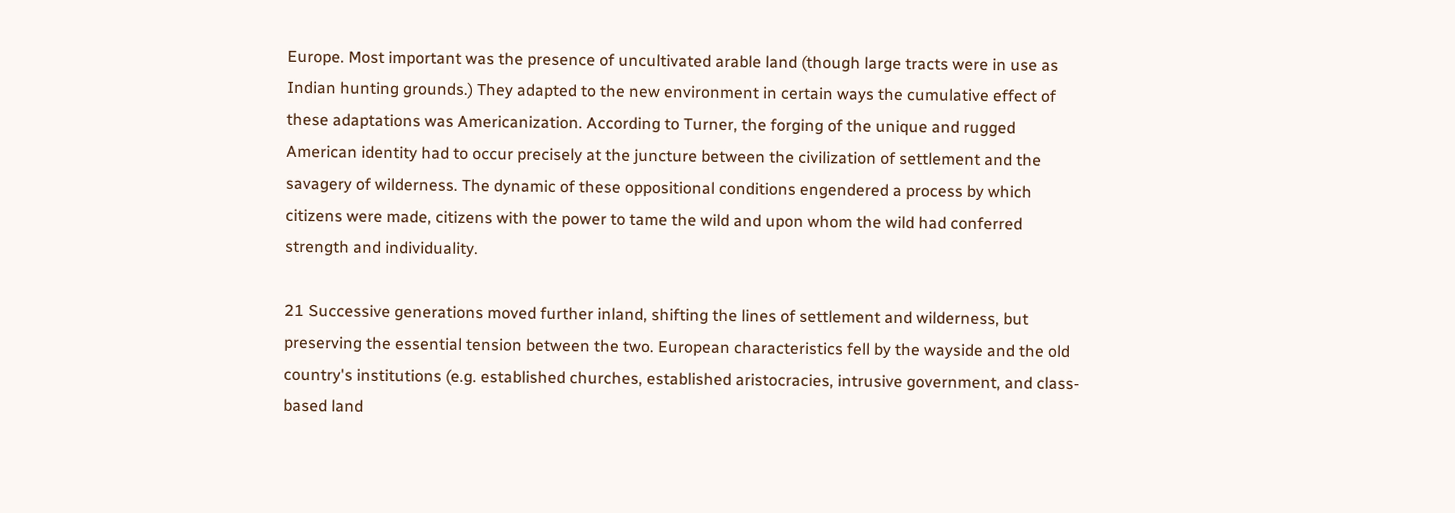Europe. Most important was the presence of uncultivated arable land (though large tracts were in use as Indian hunting grounds.) They adapted to the new environment in certain ways the cumulative effect of these adaptations was Americanization. According to Turner, the forging of the unique and rugged American identity had to occur precisely at the juncture between the civilization of settlement and the savagery of wilderness. The dynamic of these oppositional conditions engendered a process by which citizens were made, citizens with the power to tame the wild and upon whom the wild had conferred strength and individuality.

21 Successive generations moved further inland, shifting the lines of settlement and wilderness, but preserving the essential tension between the two. European characteristics fell by the wayside and the old country's institutions (e.g. established churches, established aristocracies, intrusive government, and class-based land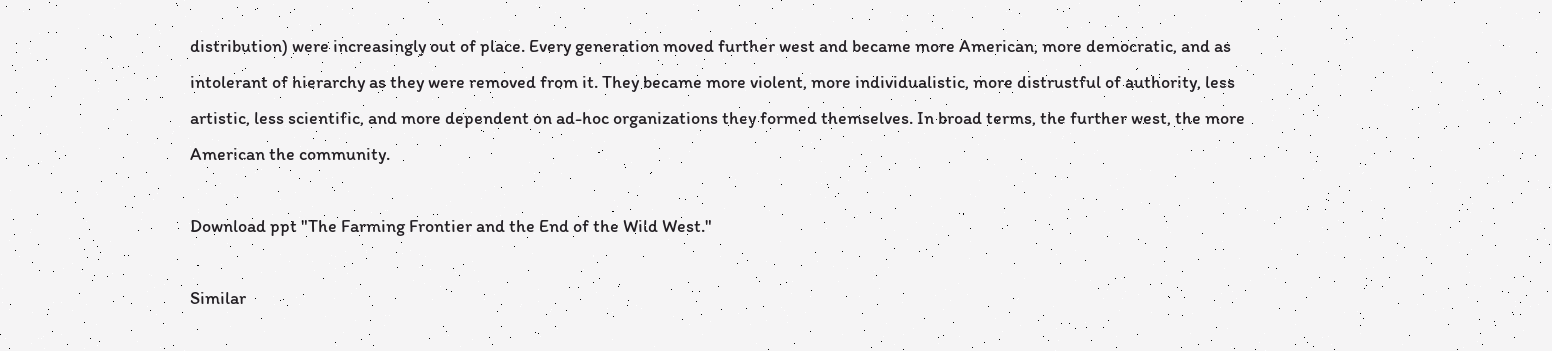distribution) were increasingly out of place. Every generation moved further west and became more American, more democratic, and as intolerant of hierarchy as they were removed from it. They became more violent, more individualistic, more distrustful of authority, less artistic, less scientific, and more dependent on ad-hoc organizations they formed themselves. In broad terms, the further west, the more American the community.

Download ppt "The Farming Frontier and the End of the Wild West."

Similar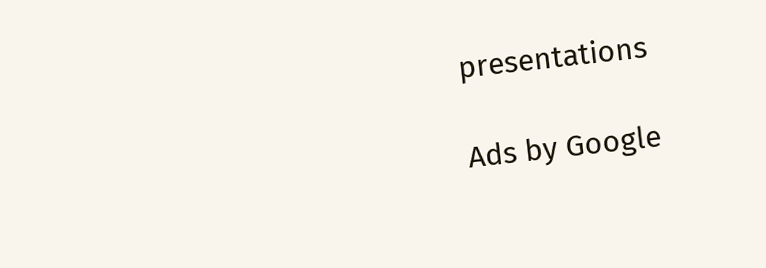presentations

Ads by Google